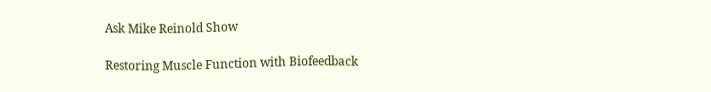Ask Mike Reinold Show

Restoring Muscle Function with Biofeedback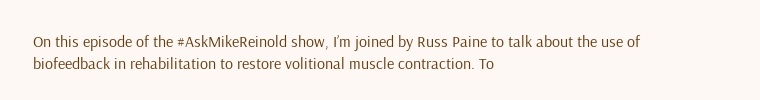On this episode of the #AskMikeReinold show, I’m joined by Russ Paine to talk about the use of biofeedback in rehabilitation to restore volitional muscle contraction. To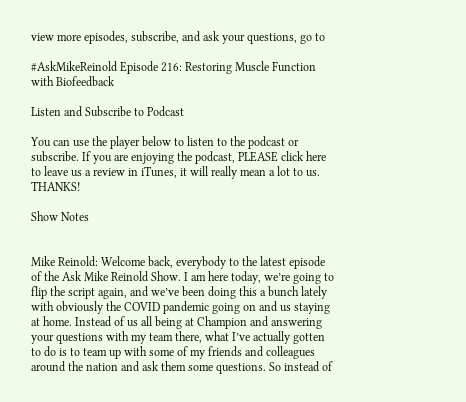view more episodes, subscribe, and ask your questions, go to

#AskMikeReinold Episode 216: Restoring Muscle Function with Biofeedback

Listen and Subscribe to Podcast

You can use the player below to listen to the podcast or subscribe. If you are enjoying the podcast, PLEASE click here to leave us a review in iTunes, it will really mean a lot to us. THANKS!

Show Notes


Mike Reinold: Welcome back, everybody to the latest episode of the Ask Mike Reinold Show. I am here today, we’re going to flip the script again, and we’ve been doing this a bunch lately with obviously the COVID pandemic going on and us staying at home. Instead of us all being at Champion and answering your questions with my team there, what I’ve actually gotten to do is to team up with some of my friends and colleagues around the nation and ask them some questions. So instead of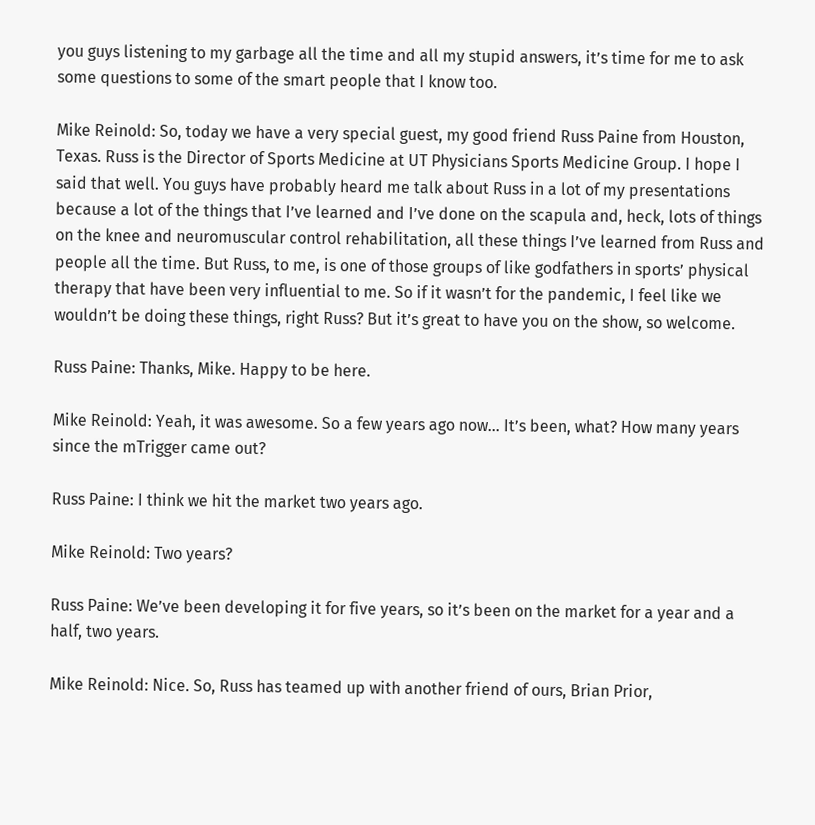you guys listening to my garbage all the time and all my stupid answers, it’s time for me to ask some questions to some of the smart people that I know too.

Mike Reinold: So, today we have a very special guest, my good friend Russ Paine from Houston, Texas. Russ is the Director of Sports Medicine at UT Physicians Sports Medicine Group. I hope I said that well. You guys have probably heard me talk about Russ in a lot of my presentations because a lot of the things that I’ve learned and I’ve done on the scapula and, heck, lots of things on the knee and neuromuscular control rehabilitation, all these things I’ve learned from Russ and people all the time. But Russ, to me, is one of those groups of like godfathers in sports’ physical therapy that have been very influential to me. So if it wasn’t for the pandemic, I feel like we wouldn’t be doing these things, right Russ? But it’s great to have you on the show, so welcome.

Russ Paine: Thanks, Mike. Happy to be here.

Mike Reinold: Yeah, it was awesome. So a few years ago now… It’s been, what? How many years since the mTrigger came out?

Russ Paine: I think we hit the market two years ago.

Mike Reinold: Two years?

Russ Paine: We’ve been developing it for five years, so it’s been on the market for a year and a half, two years.

Mike Reinold: Nice. So, Russ has teamed up with another friend of ours, Brian Prior,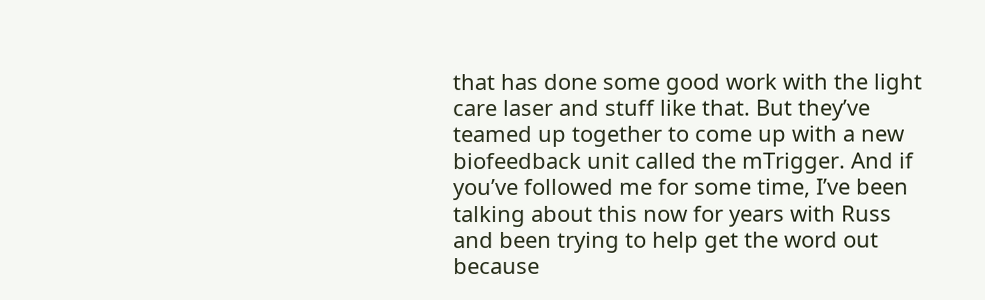that has done some good work with the light care laser and stuff like that. But they’ve teamed up together to come up with a new biofeedback unit called the mTrigger. And if you’ve followed me for some time, I’ve been talking about this now for years with Russ and been trying to help get the word out because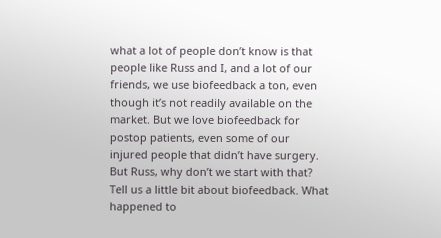what a lot of people don’t know is that people like Russ and I, and a lot of our friends, we use biofeedback a ton, even though it’s not readily available on the market. But we love biofeedback for postop patients, even some of our injured people that didn’t have surgery. But Russ, why don’t we start with that? Tell us a little bit about biofeedback. What happened to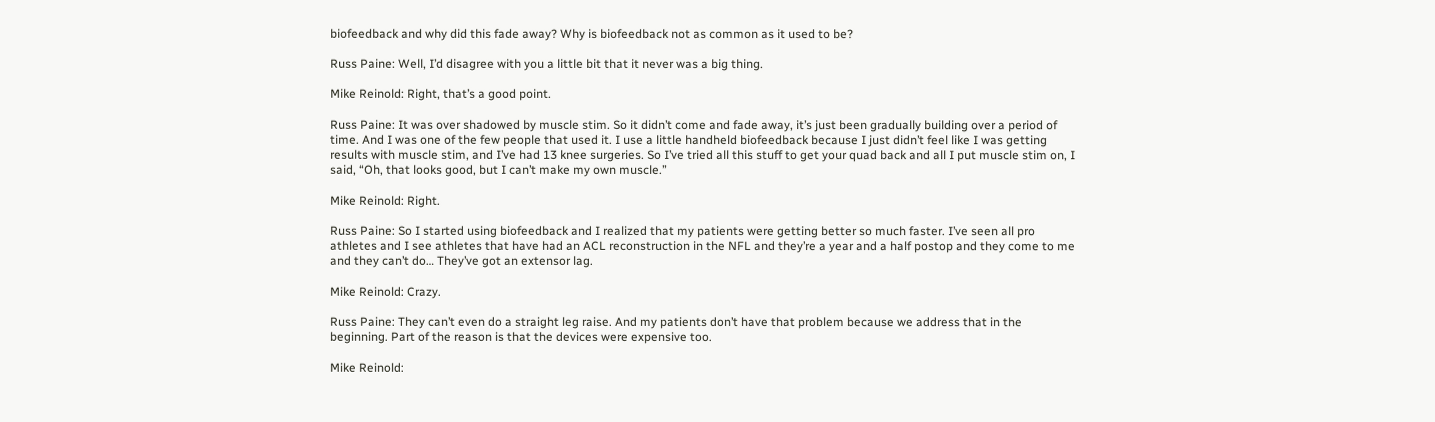biofeedback and why did this fade away? Why is biofeedback not as common as it used to be?

Russ Paine: Well, I’d disagree with you a little bit that it never was a big thing.

Mike Reinold: Right, that’s a good point.

Russ Paine: It was over shadowed by muscle stim. So it didn’t come and fade away, it’s just been gradually building over a period of time. And I was one of the few people that used it. I use a little handheld biofeedback because I just didn’t feel like I was getting results with muscle stim, and I’ve had 13 knee surgeries. So I’ve tried all this stuff to get your quad back and all I put muscle stim on, I said, “Oh, that looks good, but I can’t make my own muscle.”

Mike Reinold: Right.

Russ Paine: So I started using biofeedback and I realized that my patients were getting better so much faster. I’ve seen all pro athletes and I see athletes that have had an ACL reconstruction in the NFL and they’re a year and a half postop and they come to me and they can’t do… They’ve got an extensor lag.

Mike Reinold: Crazy.

Russ Paine: They can’t even do a straight leg raise. And my patients don’t have that problem because we address that in the beginning. Part of the reason is that the devices were expensive too.

Mike Reinold: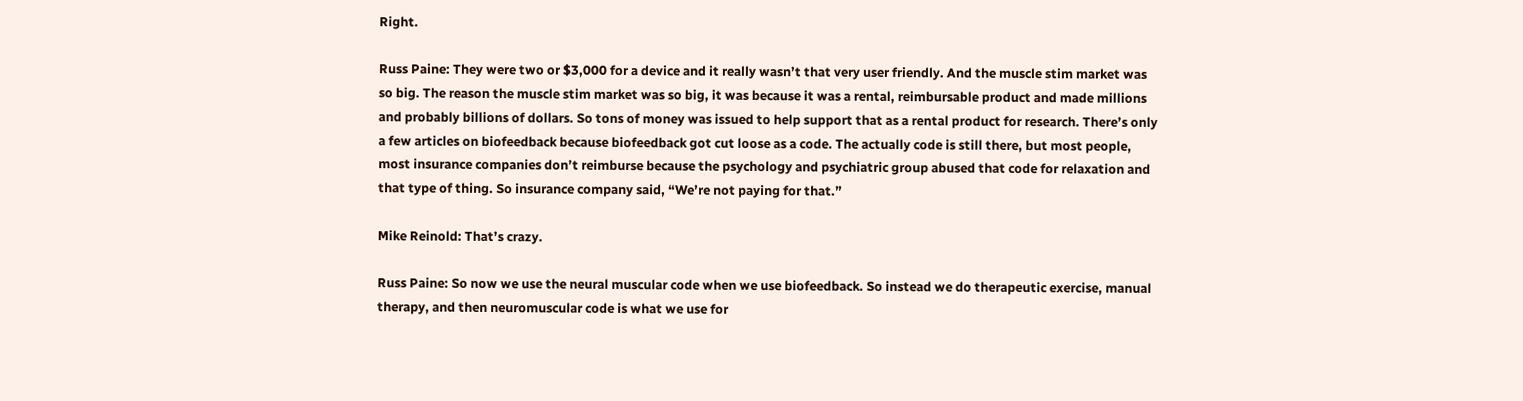Right.

Russ Paine: They were two or $3,000 for a device and it really wasn’t that very user friendly. And the muscle stim market was so big. The reason the muscle stim market was so big, it was because it was a rental, reimbursable product and made millions and probably billions of dollars. So tons of money was issued to help support that as a rental product for research. There’s only a few articles on biofeedback because biofeedback got cut loose as a code. The actually code is still there, but most people, most insurance companies don’t reimburse because the psychology and psychiatric group abused that code for relaxation and that type of thing. So insurance company said, “We’re not paying for that.”

Mike Reinold: That’s crazy.

Russ Paine: So now we use the neural muscular code when we use biofeedback. So instead we do therapeutic exercise, manual therapy, and then neuromuscular code is what we use for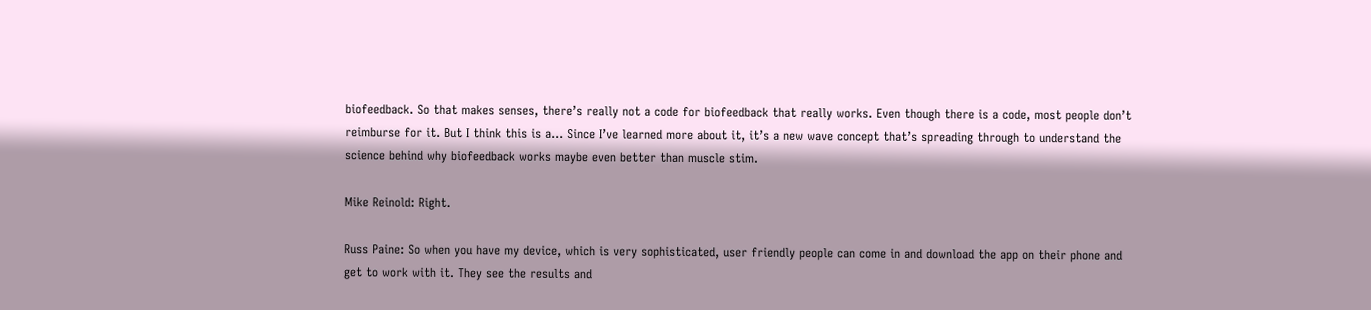biofeedback. So that makes senses, there’s really not a code for biofeedback that really works. Even though there is a code, most people don’t reimburse for it. But I think this is a… Since I’ve learned more about it, it’s a new wave concept that’s spreading through to understand the science behind why biofeedback works maybe even better than muscle stim.

Mike Reinold: Right.

Russ Paine: So when you have my device, which is very sophisticated, user friendly people can come in and download the app on their phone and get to work with it. They see the results and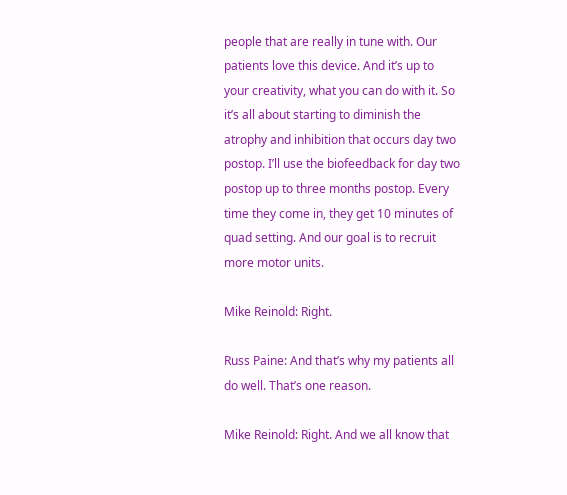people that are really in tune with. Our patients love this device. And it’s up to your creativity, what you can do with it. So it’s all about starting to diminish the atrophy and inhibition that occurs day two postop. I’ll use the biofeedback for day two postop up to three months postop. Every time they come in, they get 10 minutes of quad setting. And our goal is to recruit more motor units.

Mike Reinold: Right.

Russ Paine: And that’s why my patients all do well. That’s one reason.

Mike Reinold: Right. And we all know that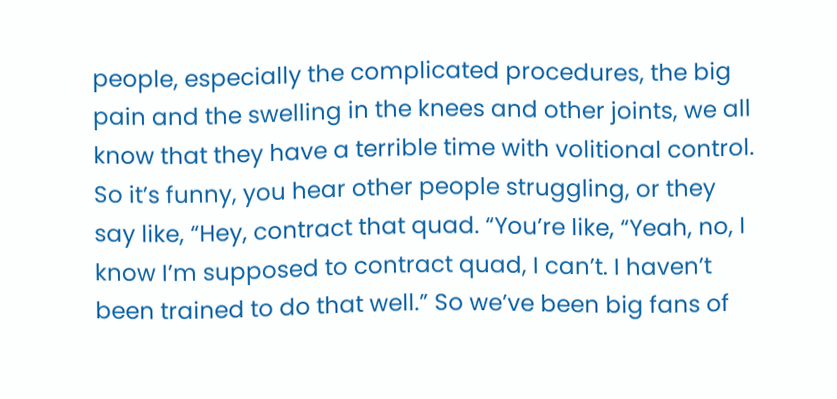people, especially the complicated procedures, the big pain and the swelling in the knees and other joints, we all know that they have a terrible time with volitional control. So it’s funny, you hear other people struggling, or they say like, “Hey, contract that quad. “You’re like, “Yeah, no, I know I’m supposed to contract quad, I can’t. I haven’t been trained to do that well.” So we’ve been big fans of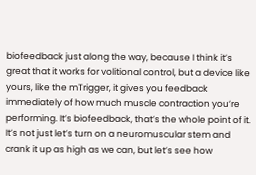biofeedback just along the way, because I think it’s great that it works for volitional control, but a device like yours, like the mTrigger, it gives you feedback immediately of how much muscle contraction you’re performing. It’s biofeedback, that’s the whole point of it. It’s not just let’s turn on a neuromuscular stem and crank it up as high as we can, but let’s see how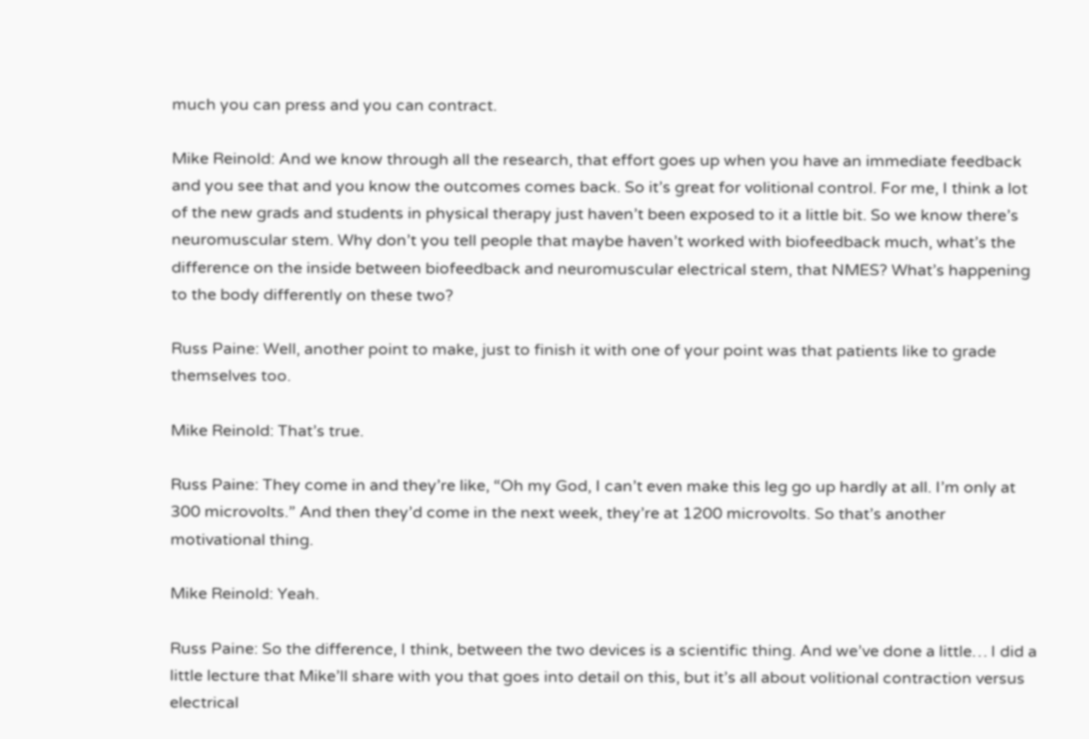much you can press and you can contract.

Mike Reinold: And we know through all the research, that effort goes up when you have an immediate feedback and you see that and you know the outcomes comes back. So it’s great for volitional control. For me, I think a lot of the new grads and students in physical therapy just haven’t been exposed to it a little bit. So we know there’s neuromuscular stem. Why don’t you tell people that maybe haven’t worked with biofeedback much, what’s the difference on the inside between biofeedback and neuromuscular electrical stem, that NMES? What’s happening to the body differently on these two?

Russ Paine: Well, another point to make, just to finish it with one of your point was that patients like to grade themselves too.

Mike Reinold: That’s true.

Russ Paine: They come in and they’re like, “Oh my God, I can’t even make this leg go up hardly at all. I’m only at 300 microvolts.” And then they’d come in the next week, they’re at 1200 microvolts. So that’s another motivational thing.

Mike Reinold: Yeah.

Russ Paine: So the difference, I think, between the two devices is a scientific thing. And we’ve done a little… I did a little lecture that Mike’ll share with you that goes into detail on this, but it’s all about volitional contraction versus electrical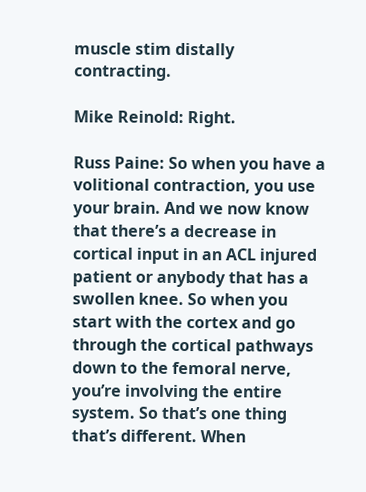muscle stim distally contracting.

Mike Reinold: Right.

Russ Paine: So when you have a volitional contraction, you use your brain. And we now know that there’s a decrease in cortical input in an ACL injured patient or anybody that has a swollen knee. So when you start with the cortex and go through the cortical pathways down to the femoral nerve, you’re involving the entire system. So that’s one thing that’s different. When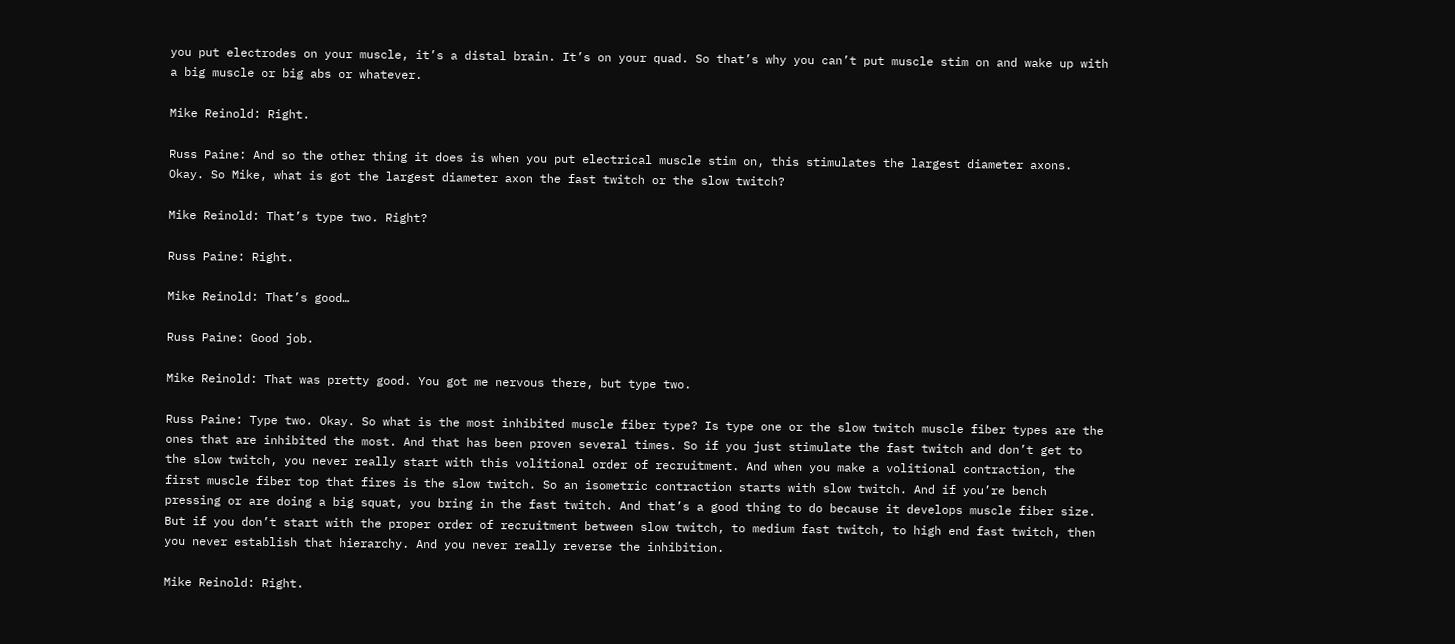you put electrodes on your muscle, it’s a distal brain. It’s on your quad. So that’s why you can’t put muscle stim on and wake up with a big muscle or big abs or whatever.

Mike Reinold: Right.

Russ Paine: And so the other thing it does is when you put electrical muscle stim on, this stimulates the largest diameter axons. Okay. So Mike, what is got the largest diameter axon the fast twitch or the slow twitch?

Mike Reinold: That’s type two. Right?

Russ Paine: Right.

Mike Reinold: That’s good…

Russ Paine: Good job.

Mike Reinold: That was pretty good. You got me nervous there, but type two.

Russ Paine: Type two. Okay. So what is the most inhibited muscle fiber type? Is type one or the slow twitch muscle fiber types are the ones that are inhibited the most. And that has been proven several times. So if you just stimulate the fast twitch and don’t get to the slow twitch, you never really start with this volitional order of recruitment. And when you make a volitional contraction, the first muscle fiber top that fires is the slow twitch. So an isometric contraction starts with slow twitch. And if you’re bench pressing or are doing a big squat, you bring in the fast twitch. And that’s a good thing to do because it develops muscle fiber size. But if you don’t start with the proper order of recruitment between slow twitch, to medium fast twitch, to high end fast twitch, then you never establish that hierarchy. And you never really reverse the inhibition.

Mike Reinold: Right.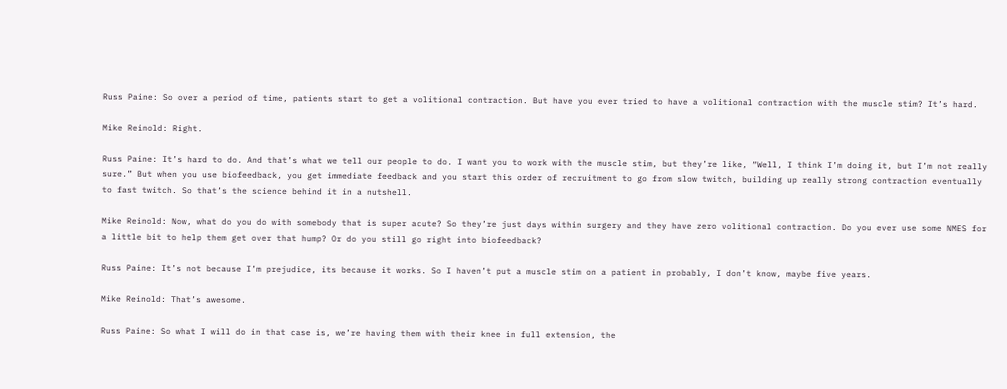Russ Paine: So over a period of time, patients start to get a volitional contraction. But have you ever tried to have a volitional contraction with the muscle stim? It’s hard.

Mike Reinold: Right.

Russ Paine: It’s hard to do. And that’s what we tell our people to do. I want you to work with the muscle stim, but they’re like, “Well, I think I’m doing it, but I’m not really sure.” But when you use biofeedback, you get immediate feedback and you start this order of recruitment to go from slow twitch, building up really strong contraction eventually to fast twitch. So that’s the science behind it in a nutshell.

Mike Reinold: Now, what do you do with somebody that is super acute? So they’re just days within surgery and they have zero volitional contraction. Do you ever use some NMES for a little bit to help them get over that hump? Or do you still go right into biofeedback?

Russ Paine: It’s not because I’m prejudice, its because it works. So I haven’t put a muscle stim on a patient in probably, I don’t know, maybe five years.

Mike Reinold: That’s awesome.

Russ Paine: So what I will do in that case is, we’re having them with their knee in full extension, the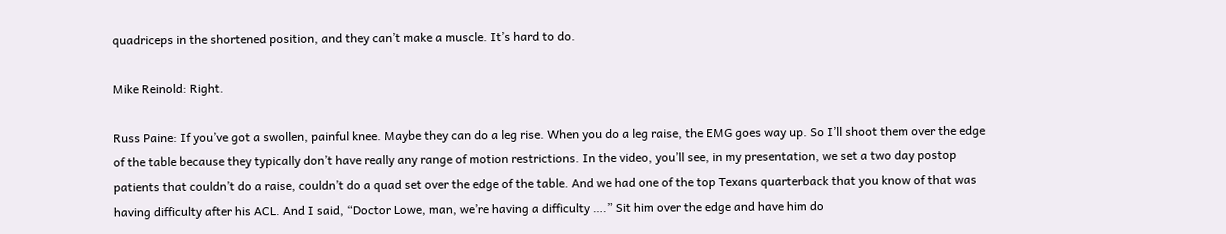quadriceps in the shortened position, and they can’t make a muscle. It’s hard to do.

Mike Reinold: Right.

Russ Paine: If you’ve got a swollen, painful knee. Maybe they can do a leg rise. When you do a leg raise, the EMG goes way up. So I’ll shoot them over the edge of the table because they typically don’t have really any range of motion restrictions. In the video, you’ll see, in my presentation, we set a two day postop patients that couldn’t do a raise, couldn’t do a quad set over the edge of the table. And we had one of the top Texans quarterback that you know of that was having difficulty after his ACL. And I said, “Doctor Lowe, man, we’re having a difficulty ….” Sit him over the edge and have him do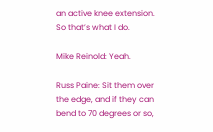an active knee extension. So that’s what I do.

Mike Reinold: Yeah.

Russ Paine: Sit them over the edge, and if they can bend to 70 degrees or so,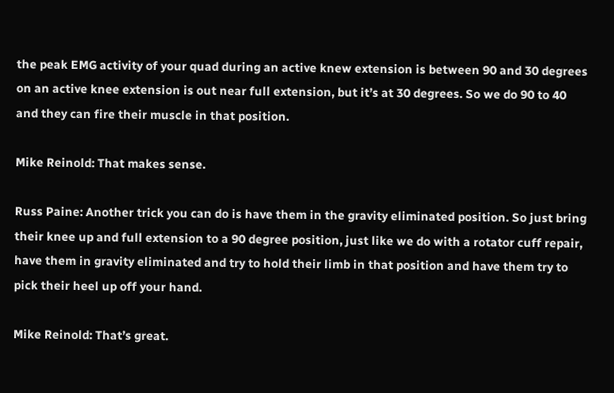the peak EMG activity of your quad during an active knew extension is between 90 and 30 degrees on an active knee extension is out near full extension, but it’s at 30 degrees. So we do 90 to 40 and they can fire their muscle in that position.

Mike Reinold: That makes sense.

Russ Paine: Another trick you can do is have them in the gravity eliminated position. So just bring their knee up and full extension to a 90 degree position, just like we do with a rotator cuff repair, have them in gravity eliminated and try to hold their limb in that position and have them try to pick their heel up off your hand.

Mike Reinold: That’s great.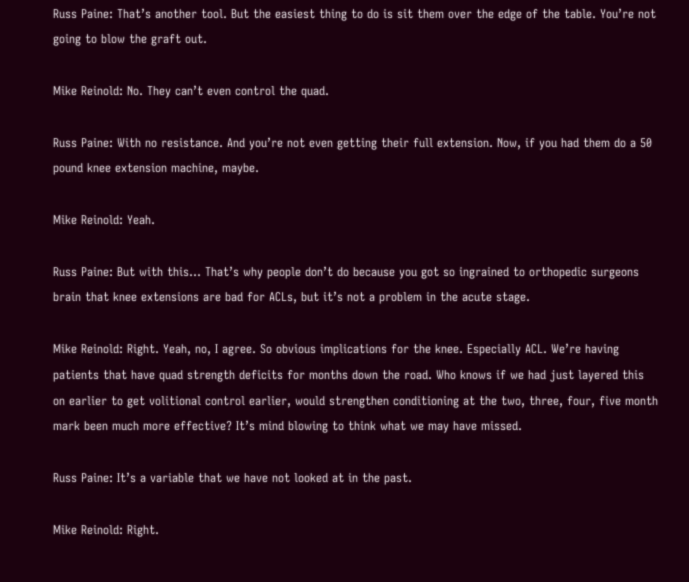Russ Paine: That’s another tool. But the easiest thing to do is sit them over the edge of the table. You’re not going to blow the graft out.

Mike Reinold: No. They can’t even control the quad.

Russ Paine: With no resistance. And you’re not even getting their full extension. Now, if you had them do a 50 pound knee extension machine, maybe.

Mike Reinold: Yeah.

Russ Paine: But with this… That’s why people don’t do because you got so ingrained to orthopedic surgeons brain that knee extensions are bad for ACLs, but it’s not a problem in the acute stage.

Mike Reinold: Right. Yeah, no, I agree. So obvious implications for the knee. Especially ACL. We’re having patients that have quad strength deficits for months down the road. Who knows if we had just layered this on earlier to get volitional control earlier, would strengthen conditioning at the two, three, four, five month mark been much more effective? It’s mind blowing to think what we may have missed.

Russ Paine: It’s a variable that we have not looked at in the past.

Mike Reinold: Right.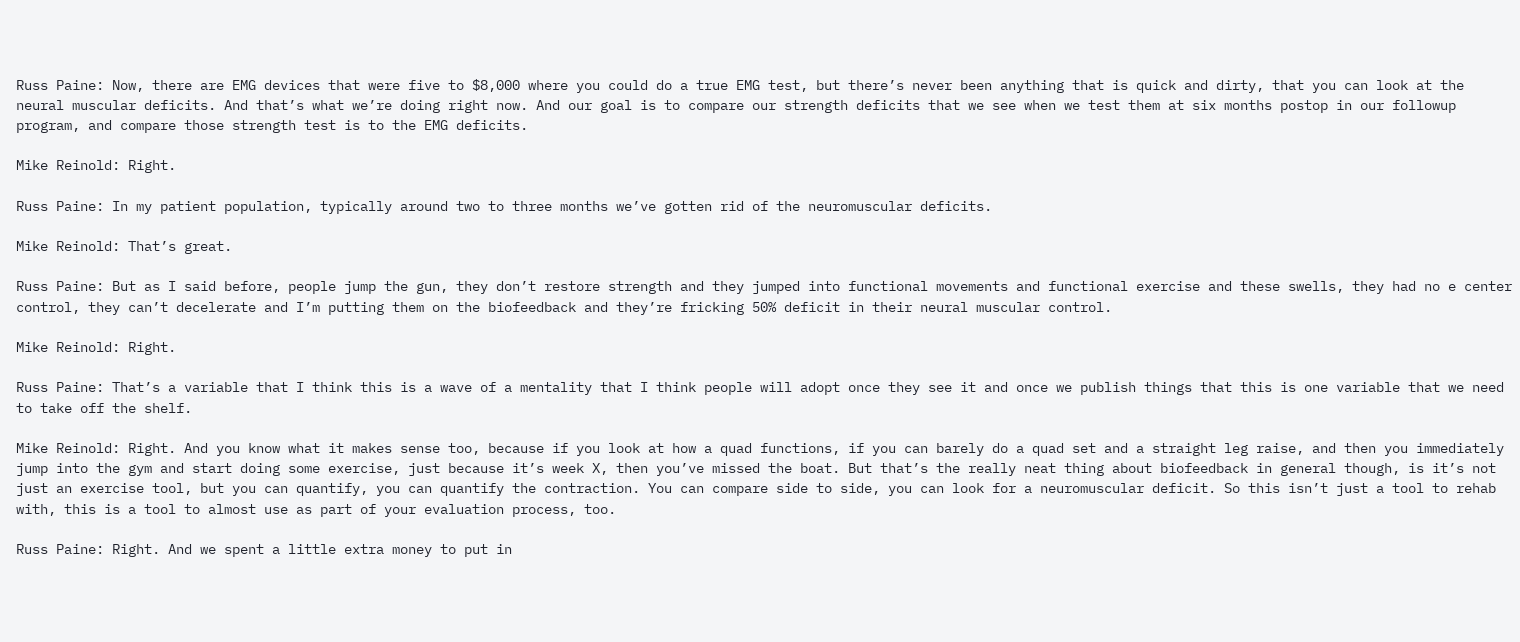Russ Paine: Now, there are EMG devices that were five to $8,000 where you could do a true EMG test, but there’s never been anything that is quick and dirty, that you can look at the neural muscular deficits. And that’s what we’re doing right now. And our goal is to compare our strength deficits that we see when we test them at six months postop in our followup program, and compare those strength test is to the EMG deficits.

Mike Reinold: Right.

Russ Paine: In my patient population, typically around two to three months we’ve gotten rid of the neuromuscular deficits.

Mike Reinold: That’s great.

Russ Paine: But as I said before, people jump the gun, they don’t restore strength and they jumped into functional movements and functional exercise and these swells, they had no e center control, they can’t decelerate and I’m putting them on the biofeedback and they’re fricking 50% deficit in their neural muscular control.

Mike Reinold: Right.

Russ Paine: That’s a variable that I think this is a wave of a mentality that I think people will adopt once they see it and once we publish things that this is one variable that we need to take off the shelf.

Mike Reinold: Right. And you know what it makes sense too, because if you look at how a quad functions, if you can barely do a quad set and a straight leg raise, and then you immediately jump into the gym and start doing some exercise, just because it’s week X, then you’ve missed the boat. But that’s the really neat thing about biofeedback in general though, is it’s not just an exercise tool, but you can quantify, you can quantify the contraction. You can compare side to side, you can look for a neuromuscular deficit. So this isn’t just a tool to rehab with, this is a tool to almost use as part of your evaluation process, too.

Russ Paine: Right. And we spent a little extra money to put in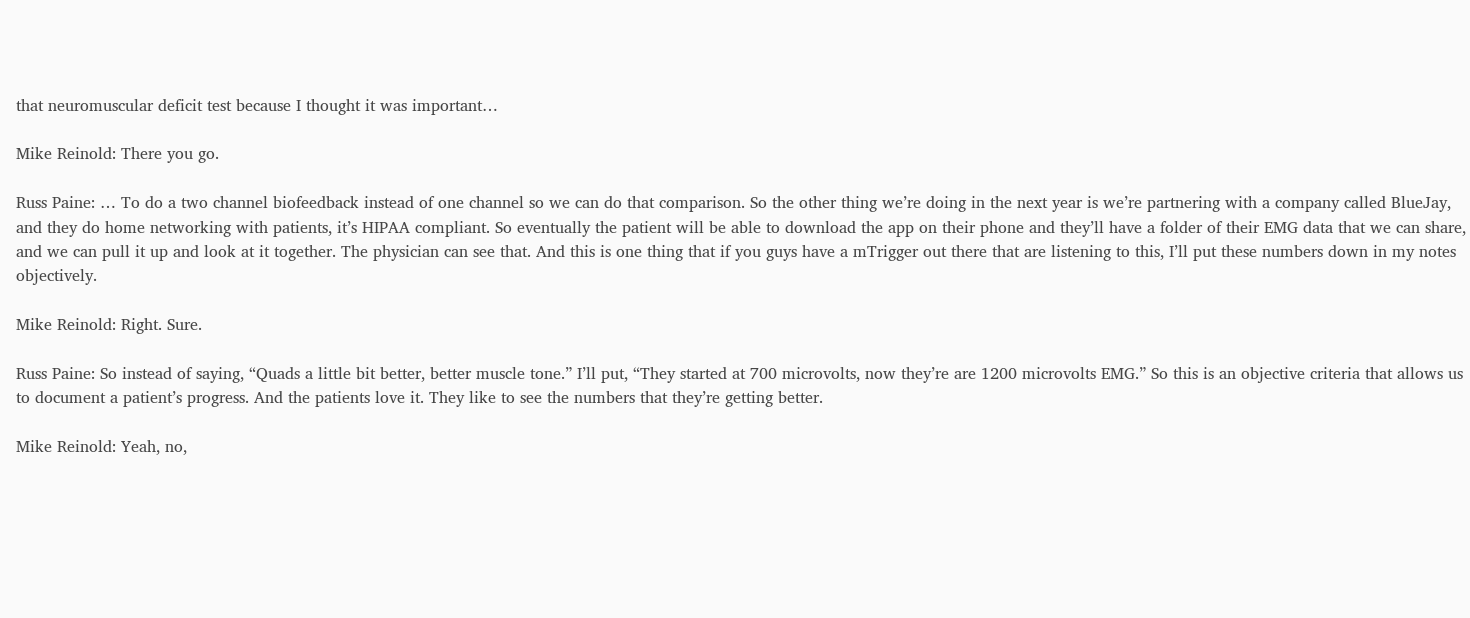that neuromuscular deficit test because I thought it was important…

Mike Reinold: There you go.

Russ Paine: … To do a two channel biofeedback instead of one channel so we can do that comparison. So the other thing we’re doing in the next year is we’re partnering with a company called BlueJay, and they do home networking with patients, it’s HIPAA compliant. So eventually the patient will be able to download the app on their phone and they’ll have a folder of their EMG data that we can share, and we can pull it up and look at it together. The physician can see that. And this is one thing that if you guys have a mTrigger out there that are listening to this, I’ll put these numbers down in my notes objectively.

Mike Reinold: Right. Sure.

Russ Paine: So instead of saying, “Quads a little bit better, better muscle tone.” I’ll put, “They started at 700 microvolts, now they’re are 1200 microvolts EMG.” So this is an objective criteria that allows us to document a patient’s progress. And the patients love it. They like to see the numbers that they’re getting better.

Mike Reinold: Yeah, no,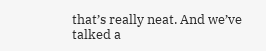that’s really neat. And we’ve talked a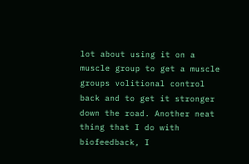lot about using it on a muscle group to get a muscle groups volitional control back and to get it stronger down the road. Another neat thing that I do with biofeedback, I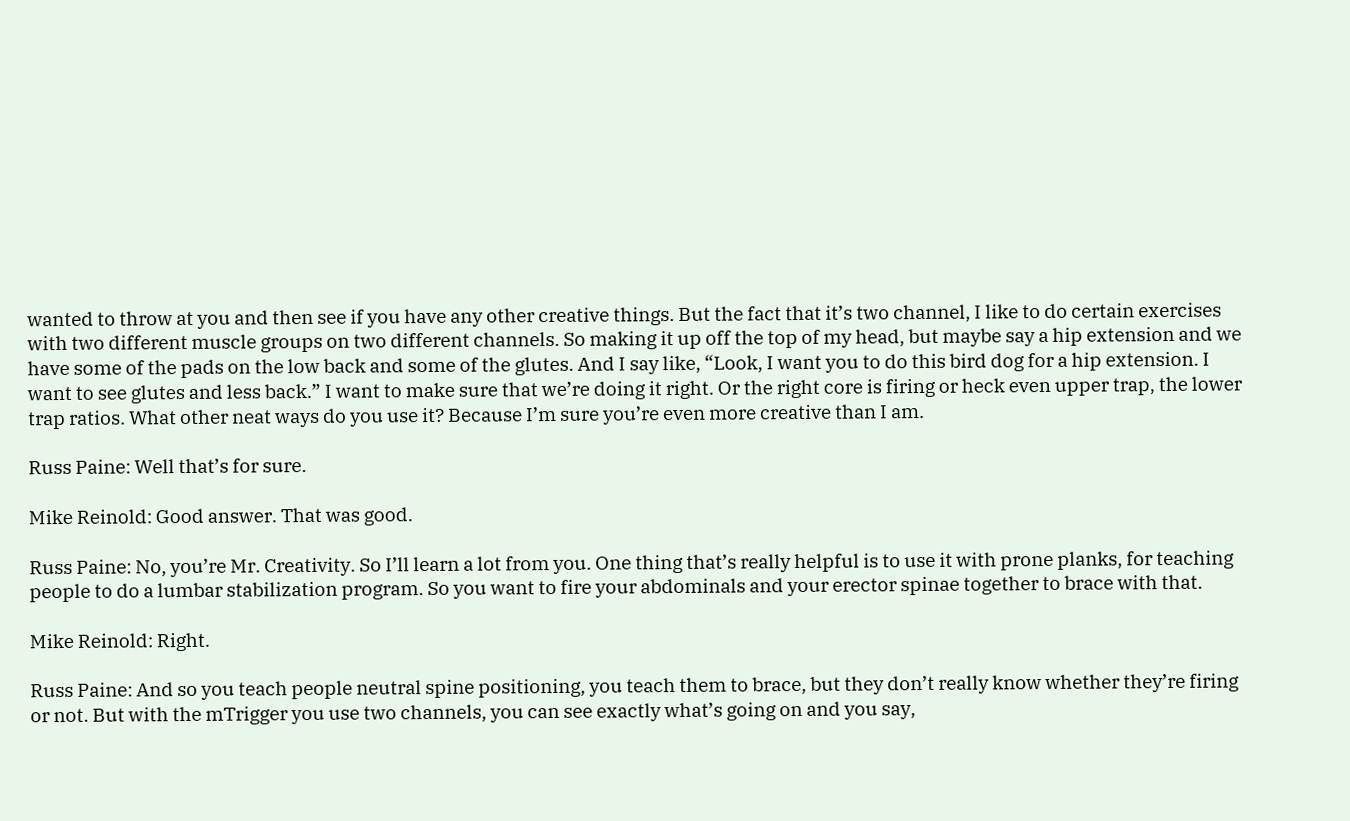wanted to throw at you and then see if you have any other creative things. But the fact that it’s two channel, I like to do certain exercises with two different muscle groups on two different channels. So making it up off the top of my head, but maybe say a hip extension and we have some of the pads on the low back and some of the glutes. And I say like, “Look, I want you to do this bird dog for a hip extension. I want to see glutes and less back.” I want to make sure that we’re doing it right. Or the right core is firing or heck even upper trap, the lower trap ratios. What other neat ways do you use it? Because I’m sure you’re even more creative than I am.

Russ Paine: Well that’s for sure.

Mike Reinold: Good answer. That was good.

Russ Paine: No, you’re Mr. Creativity. So I’ll learn a lot from you. One thing that’s really helpful is to use it with prone planks, for teaching people to do a lumbar stabilization program. So you want to fire your abdominals and your erector spinae together to brace with that.

Mike Reinold: Right.

Russ Paine: And so you teach people neutral spine positioning, you teach them to brace, but they don’t really know whether they’re firing or not. But with the mTrigger you use two channels, you can see exactly what’s going on and you say,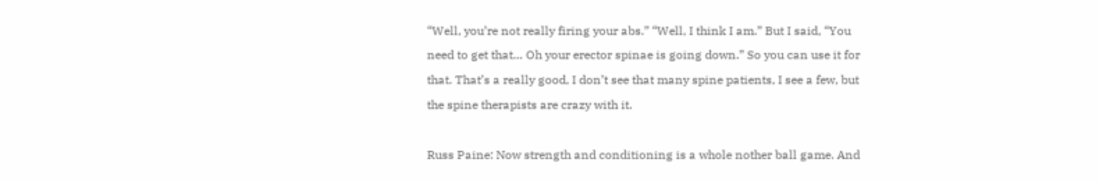“Well, you’re not really firing your abs.” “Well, I think I am.” But I said, “You need to get that… Oh your erector spinae is going down.” So you can use it for that. That’s a really good, I don’t see that many spine patients, I see a few, but the spine therapists are crazy with it.

Russ Paine: Now strength and conditioning is a whole nother ball game. And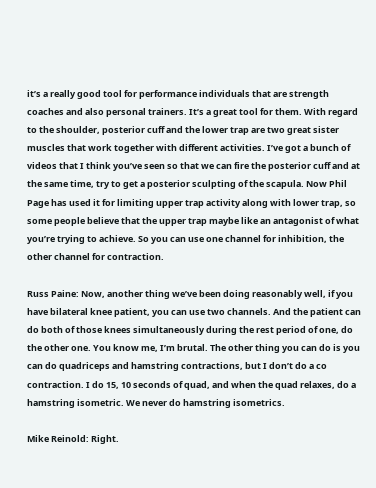it’s a really good tool for performance individuals that are strength coaches and also personal trainers. It’s a great tool for them. With regard to the shoulder, posterior cuff and the lower trap are two great sister muscles that work together with different activities. I’ve got a bunch of videos that I think you’ve seen so that we can fire the posterior cuff and at the same time, try to get a posterior sculpting of the scapula. Now Phil Page has used it for limiting upper trap activity along with lower trap, so some people believe that the upper trap maybe like an antagonist of what you’re trying to achieve. So you can use one channel for inhibition, the other channel for contraction.

Russ Paine: Now, another thing we’ve been doing reasonably well, if you have bilateral knee patient, you can use two channels. And the patient can do both of those knees simultaneously during the rest period of one, do the other one. You know me, I’m brutal. The other thing you can do is you can do quadriceps and hamstring contractions, but I don’t do a co contraction. I do 15, 10 seconds of quad, and when the quad relaxes, do a hamstring isometric. We never do hamstring isometrics.

Mike Reinold: Right.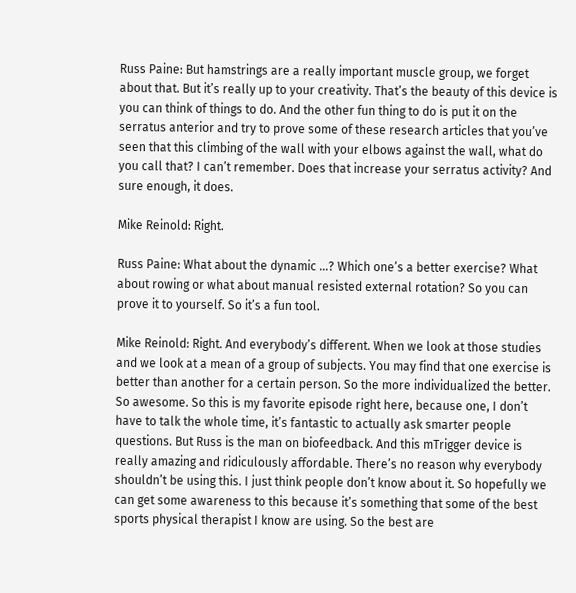Russ Paine: But hamstrings are a really important muscle group, we forget about that. But it’s really up to your creativity. That’s the beauty of this device is you can think of things to do. And the other fun thing to do is put it on the serratus anterior and try to prove some of these research articles that you’ve seen that this climbing of the wall with your elbows against the wall, what do you call that? I can’t remember. Does that increase your serratus activity? And sure enough, it does.

Mike Reinold: Right.

Russ Paine: What about the dynamic …? Which one’s a better exercise? What about rowing or what about manual resisted external rotation? So you can prove it to yourself. So it’s a fun tool.

Mike Reinold: Right. And everybody’s different. When we look at those studies and we look at a mean of a group of subjects. You may find that one exercise is better than another for a certain person. So the more individualized the better. So awesome. So this is my favorite episode right here, because one, I don’t have to talk the whole time, it’s fantastic to actually ask smarter people questions. But Russ is the man on biofeedback. And this mTrigger device is really amazing and ridiculously affordable. There’s no reason why everybody shouldn’t be using this. I just think people don’t know about it. So hopefully we can get some awareness to this because it’s something that some of the best sports physical therapist I know are using. So the best are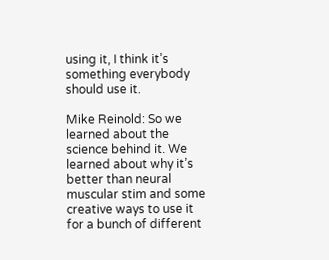using it, I think it’s something everybody should use it.

Mike Reinold: So we learned about the science behind it. We learned about why it’s better than neural muscular stim and some creative ways to use it for a bunch of different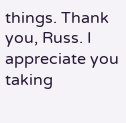things. Thank you, Russ. I appreciate you taking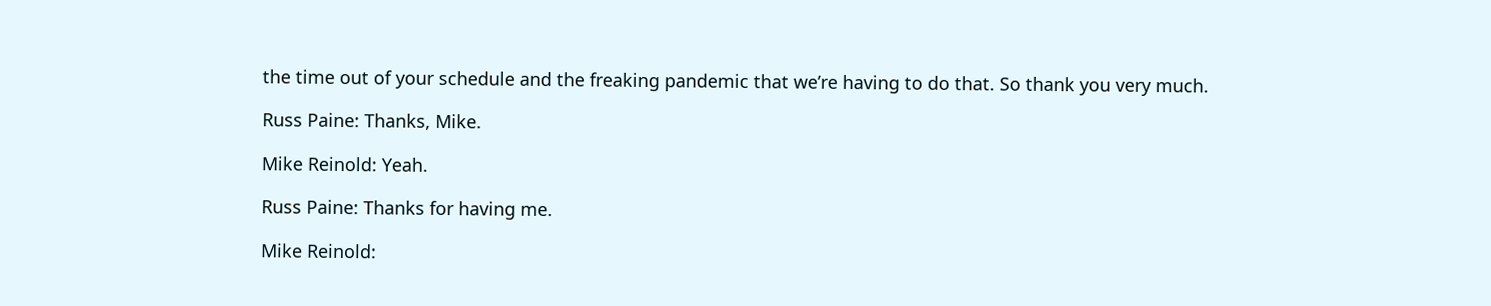the time out of your schedule and the freaking pandemic that we’re having to do that. So thank you very much.

Russ Paine: Thanks, Mike.

Mike Reinold: Yeah.

Russ Paine: Thanks for having me.

Mike Reinold: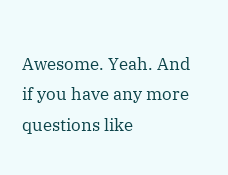Awesome. Yeah. And if you have any more questions like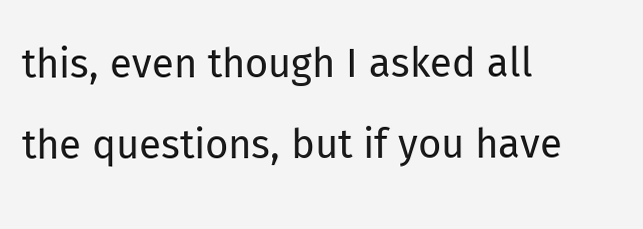this, even though I asked all the questions, but if you have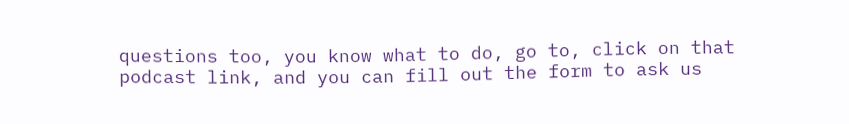questions too, you know what to do, go to, click on that podcast link, and you can fill out the form to ask us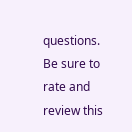questions. Be sure to rate and review this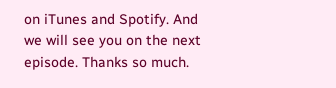on iTunes and Spotify. And we will see you on the next episode. Thanks so much.